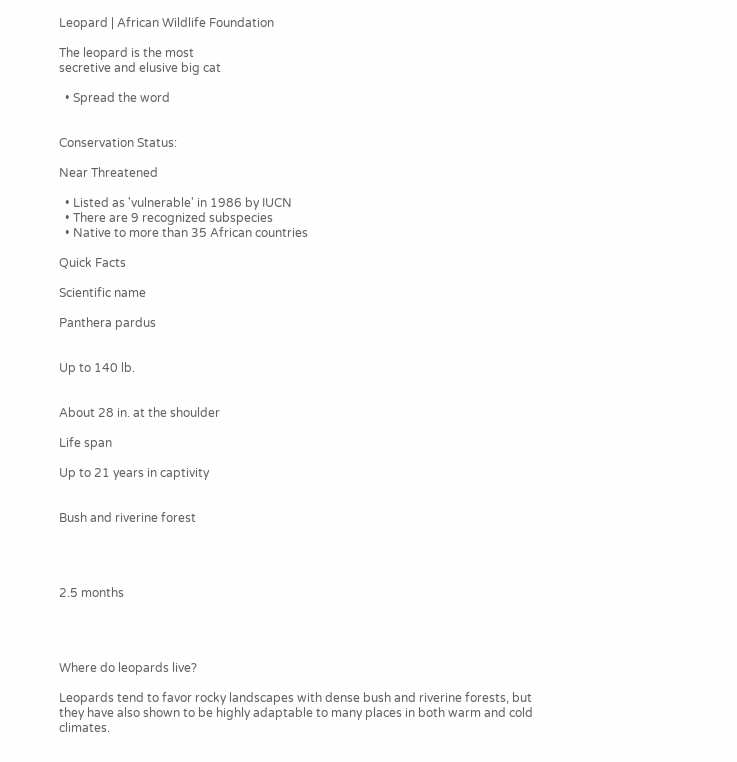Leopard | African Wildlife Foundation

The leopard is the most
secretive and elusive big cat

  • Spread the word


Conservation Status:

Near Threatened

  • Listed as 'vulnerable' in 1986 by IUCN
  • There are 9 recognized subspecies
  • Native to more than 35 African countries

Quick Facts

Scientific name

Panthera pardus


Up to 140 lb.


About 28 in. at the shoulder

Life span

Up to 21 years in captivity


Bush and riverine forest




2.5 months




Where do leopards live?

Leopards tend to favor rocky landscapes with dense bush and riverine forests, but they have also shown to be highly adaptable to many places in both warm and cold climates.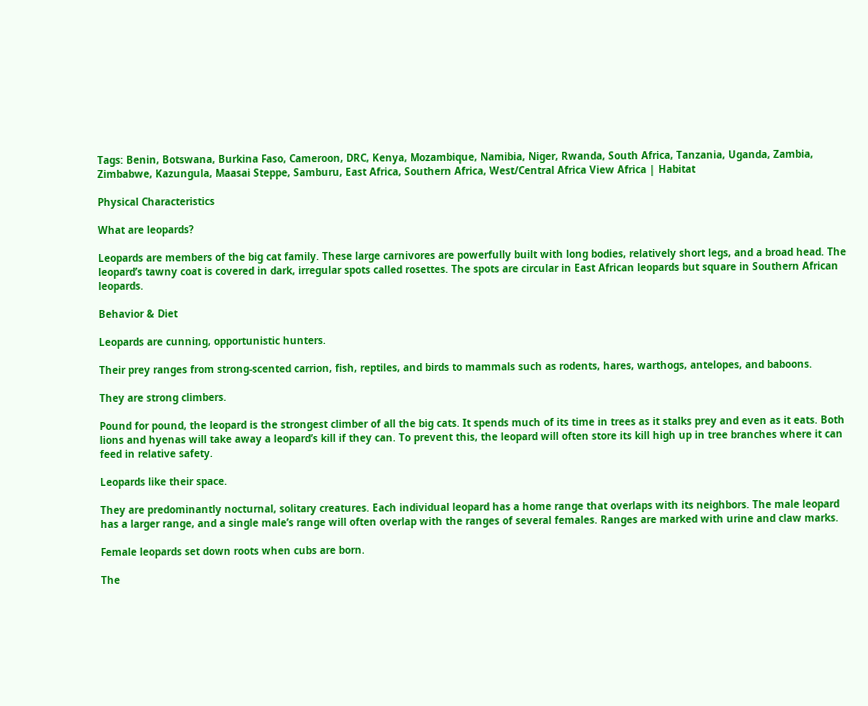Tags: Benin, Botswana, Burkina Faso, Cameroon, DRC, Kenya, Mozambique, Namibia, Niger, Rwanda, South Africa, Tanzania, Uganda, Zambia, Zimbabwe, Kazungula, Maasai Steppe, Samburu, East Africa, Southern Africa, West/Central Africa View Africa | Habitat

Physical Characteristics

What are leopards?

Leopards are members of the big cat family. These large carnivores are powerfully built with long bodies, relatively short legs, and a broad head. The leopard’s tawny coat is covered in dark, irregular spots called rosettes. The spots are circular in East African leopards but square in Southern African leopards.

Behavior & Diet

Leopards are cunning, opportunistic hunters.

Their prey ranges from strong-scented carrion, fish, reptiles, and birds to mammals such as rodents, hares, warthogs, antelopes, and baboons.

They are strong climbers.

Pound for pound, the leopard is the strongest climber of all the big cats. It spends much of its time in trees as it stalks prey and even as it eats. Both lions and hyenas will take away a leopard’s kill if they can. To prevent this, the leopard will often store its kill high up in tree branches where it can feed in relative safety.

Leopards like their space.

They are predominantly nocturnal, solitary creatures. Each individual leopard has a home range that overlaps with its neighbors. The male leopard has a larger range, and a single male’s range will often overlap with the ranges of several females. Ranges are marked with urine and claw marks.

Female leopards set down roots when cubs are born.

The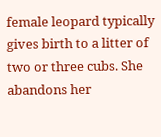female leopard typically gives birth to a litter of two or three cubs. She abandons her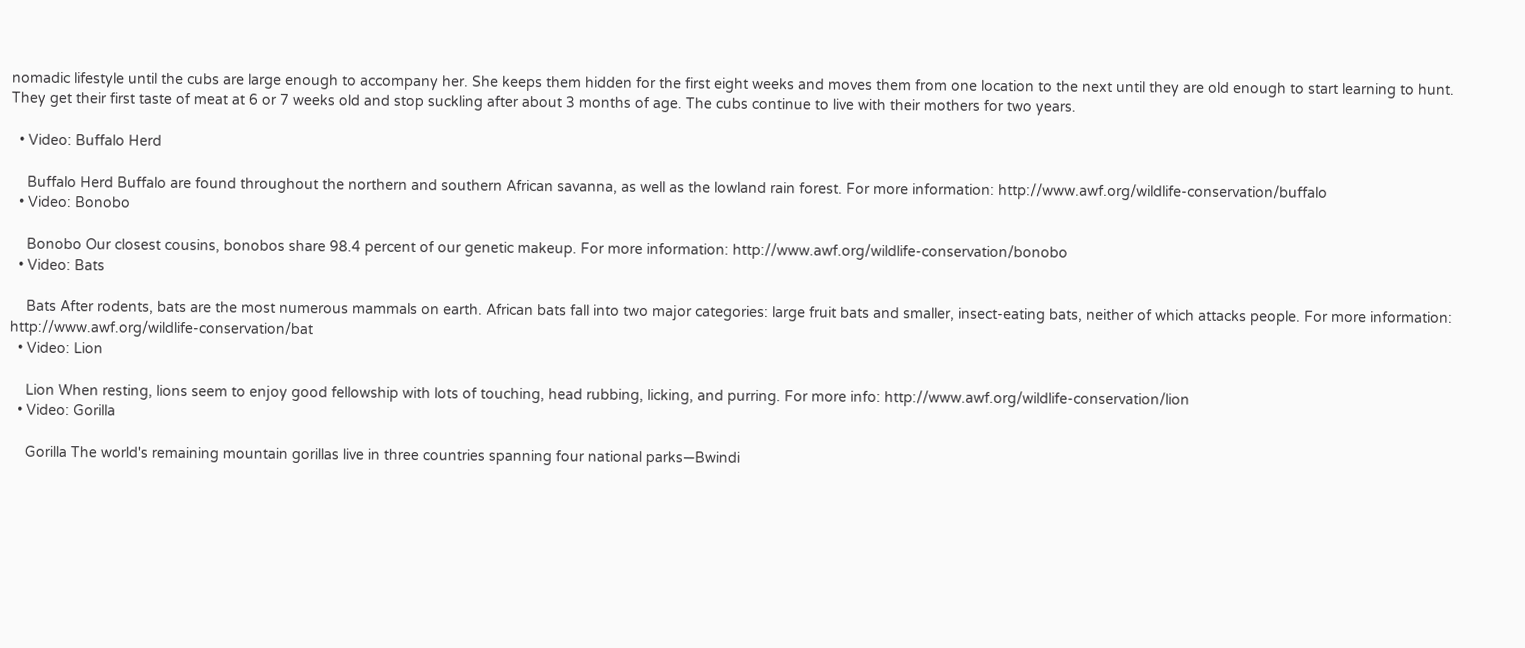nomadic lifestyle until the cubs are large enough to accompany her. She keeps them hidden for the first eight weeks and moves them from one location to the next until they are old enough to start learning to hunt. They get their first taste of meat at 6 or 7 weeks old and stop suckling after about 3 months of age. The cubs continue to live with their mothers for two years.

  • Video: Buffalo Herd

    Buffalo Herd Buffalo are found throughout the northern and southern African savanna, as well as the lowland rain forest. For more information: http://www.awf.org/wildlife-conservation/buffalo
  • Video: Bonobo

    Bonobo Our closest cousins, bonobos share 98.4 percent of our genetic makeup. For more information: http://www.awf.org/wildlife-conservation/bonobo
  • Video: Bats

    Bats After rodents, bats are the most numerous mammals on earth. African bats fall into two major categories: large fruit bats and smaller, insect-eating bats, neither of which attacks people. For more information: http://www.awf.org/wildlife-conservation/bat
  • Video: Lion

    Lion When resting, lions seem to enjoy good fellowship with lots of touching, head rubbing, licking, and purring. For more info: http://www.awf.org/wildlife-conservation/lion
  • Video: Gorilla

    Gorilla The world's remaining mountain gorillas live in three countries spanning four national parks—Bwindi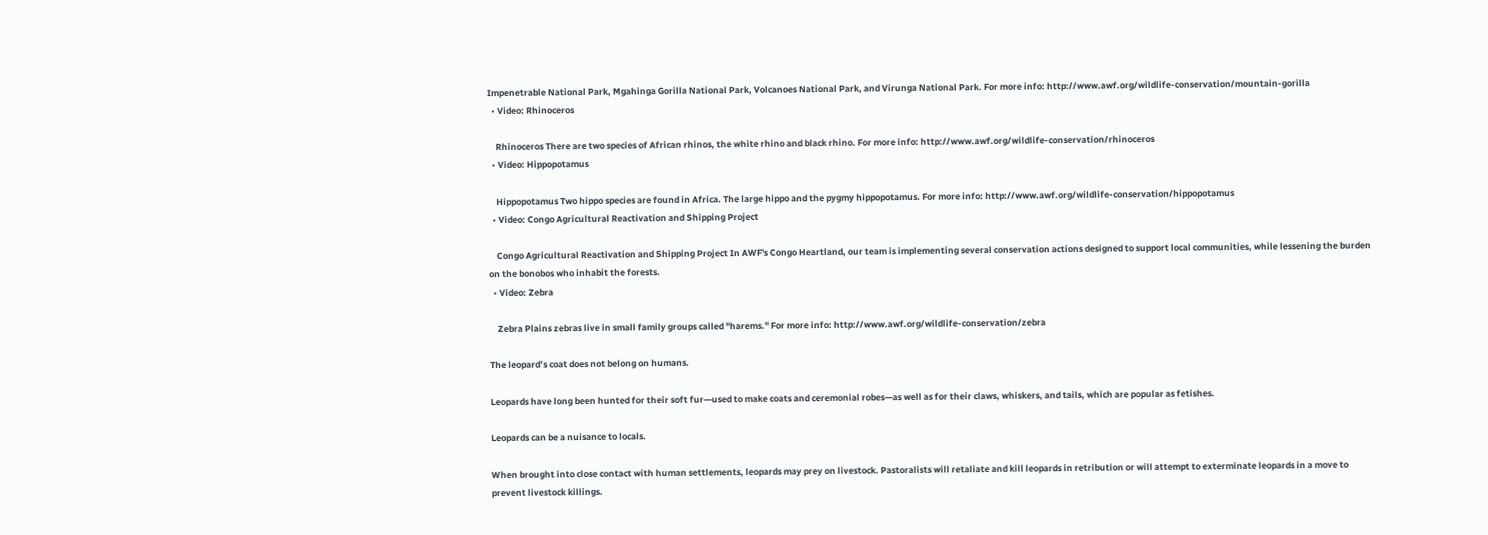Impenetrable National Park, Mgahinga Gorilla National Park, Volcanoes National Park, and Virunga National Park. For more info: http://www.awf.org/wildlife-conservation/mountain-gorilla
  • Video: Rhinoceros

    Rhinoceros There are two species of African rhinos, the white rhino and black rhino. For more info: http://www.awf.org/wildlife-conservation/rhinoceros
  • Video: Hippopotamus

    Hippopotamus Two hippo species are found in Africa. The large hippo and the pygmy hippopotamus. For more info: http://www.awf.org/wildlife-conservation/hippopotamus
  • Video: Congo Agricultural Reactivation and Shipping Project

    Congo Agricultural Reactivation and Shipping Project In AWF's Congo Heartland, our team is implementing several conservation actions designed to support local communities, while lessening the burden on the bonobos who inhabit the forests.
  • Video: Zebra

    Zebra Plains zebras live in small family groups called "harems." For more info: http://www.awf.org/wildlife-conservation/zebra

The leopard’s coat does not belong on humans.

Leopards have long been hunted for their soft fur—used to make coats and ceremonial robes—as well as for their claws, whiskers, and tails, which are popular as fetishes.

Leopards can be a nuisance to locals.

When brought into close contact with human settlements, leopards may prey on livestock. Pastoralists will retaliate and kill leopards in retribution or will attempt to exterminate leopards in a move to prevent livestock killings.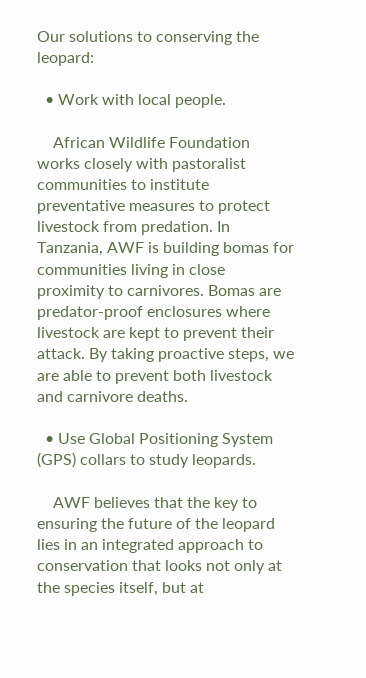Our solutions to conserving the leopard:

  • Work with local people.

    African Wildlife Foundation works closely with pastoralist communities to institute preventative measures to protect livestock from predation. In Tanzania, AWF is building bomas for communities living in close proximity to carnivores. Bomas are predator-proof enclosures where livestock are kept to prevent their attack. By taking proactive steps, we are able to prevent both livestock and carnivore deaths.

  • Use Global Positioning System (GPS) collars to study leopards.

    AWF believes that the key to ensuring the future of the leopard lies in an integrated approach to conservation that looks not only at the species itself, but at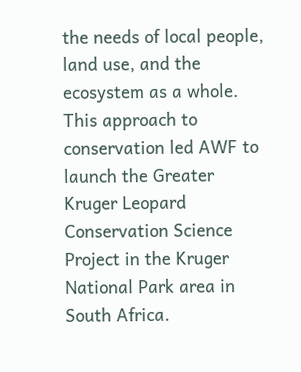the needs of local people, land use, and the ecosystem as a whole. This approach to conservation led AWF to launch the Greater Kruger Leopard Conservation Science Project in the Kruger National Park area in South Africa.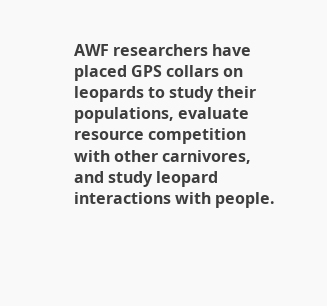AWF researchers have placed GPS collars on leopards to study their populations, evaluate resource competition with other carnivores, and study leopard interactions with people.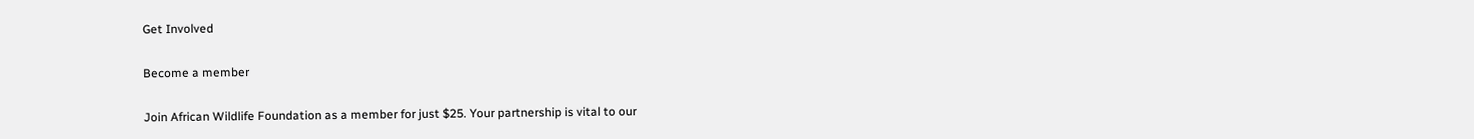Get Involved

Become a member

Join African Wildlife Foundation as a member for just $25. Your partnership is vital to our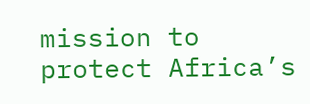mission to protect Africa’s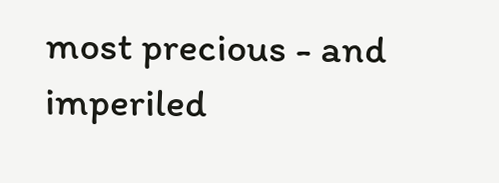most precious - and imperiled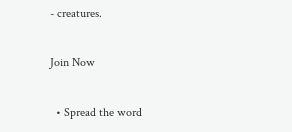- creatures.

Join Now

  • Spread the word